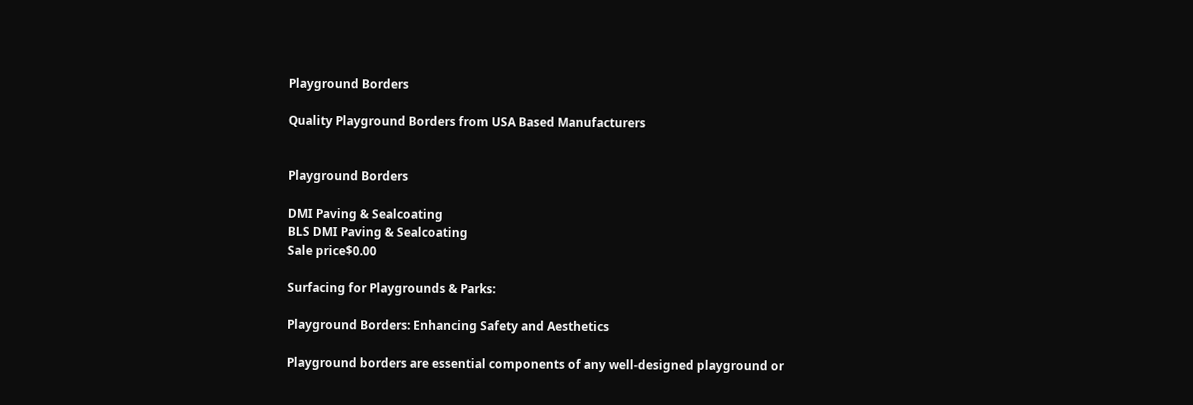Playground Borders

Quality Playground Borders from USA Based Manufacturers


Playground Borders

DMI Paving & Sealcoating
BLS DMI Paving & Sealcoating
Sale price$0.00

Surfacing for Playgrounds & Parks:

Playground Borders: Enhancing Safety and Aesthetics

Playground borders are essential components of any well-designed playground or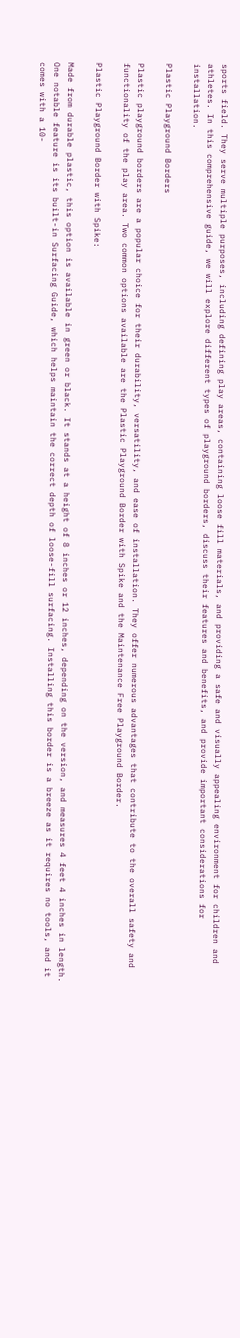sports field. They serve multiple purposes, including defining play areas, containing loose fill materials, and providing a safe and visually appealing environment for children and athletes. In this comprehensive guide, we will explore different types of playground borders, discuss their features and benefits, and provide important considerations for installation.

Plastic Playground Borders

Plastic playground borders are a popular choice for their durability, versatility, and ease of installation. They offer numerous advantages that contribute to the overall safety and functionality of the play area. Two common options available are the Plastic Playground Border with Spike and the Maintenance Free Playground Border.

Plastic Playground Border with Spike:

Made from durable plastic, this option is available in green or black. It stands at a height of 8 inches or 12 inches, depending on the version, and measures 4 feet 4 inches in length. One notable feature is its built-in Surfacing Guide, which helps maintain the correct depth of loose-fill surfacing. Installing this border is a breeze as it requires no tools, and it comes with a 10-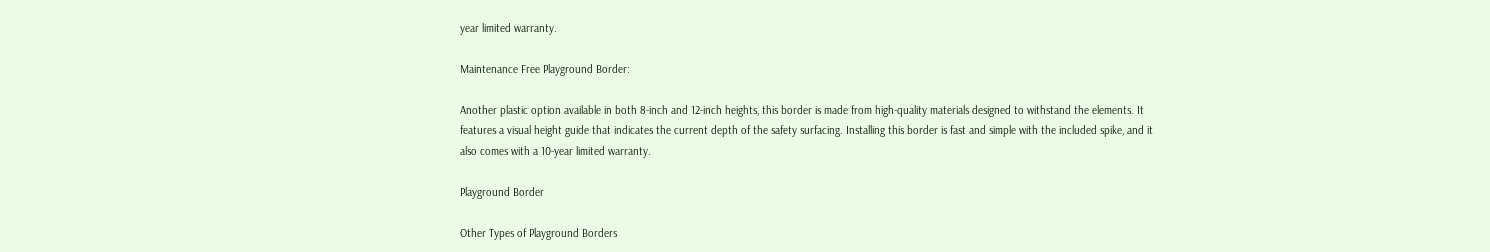year limited warranty.

Maintenance Free Playground Border:

Another plastic option available in both 8-inch and 12-inch heights, this border is made from high-quality materials designed to withstand the elements. It features a visual height guide that indicates the current depth of the safety surfacing. Installing this border is fast and simple with the included spike, and it also comes with a 10-year limited warranty.

Playground Border

Other Types of Playground Borders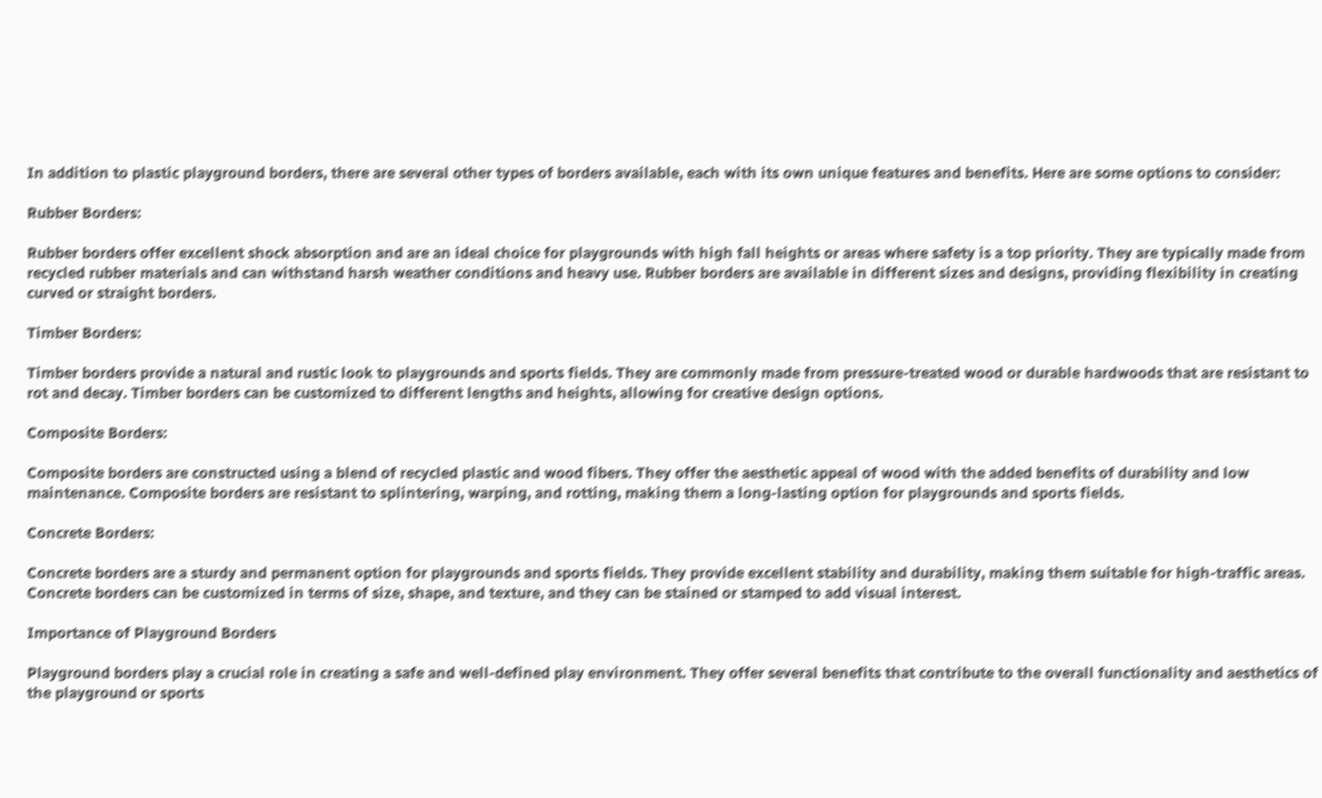In addition to plastic playground borders, there are several other types of borders available, each with its own unique features and benefits. Here are some options to consider:

Rubber Borders:

Rubber borders offer excellent shock absorption and are an ideal choice for playgrounds with high fall heights or areas where safety is a top priority. They are typically made from recycled rubber materials and can withstand harsh weather conditions and heavy use. Rubber borders are available in different sizes and designs, providing flexibility in creating curved or straight borders.

Timber Borders:

Timber borders provide a natural and rustic look to playgrounds and sports fields. They are commonly made from pressure-treated wood or durable hardwoods that are resistant to rot and decay. Timber borders can be customized to different lengths and heights, allowing for creative design options.

Composite Borders:

Composite borders are constructed using a blend of recycled plastic and wood fibers. They offer the aesthetic appeal of wood with the added benefits of durability and low maintenance. Composite borders are resistant to splintering, warping, and rotting, making them a long-lasting option for playgrounds and sports fields.

Concrete Borders:

Concrete borders are a sturdy and permanent option for playgrounds and sports fields. They provide excellent stability and durability, making them suitable for high-traffic areas. Concrete borders can be customized in terms of size, shape, and texture, and they can be stained or stamped to add visual interest.

Importance of Playground Borders

Playground borders play a crucial role in creating a safe and well-defined play environment. They offer several benefits that contribute to the overall functionality and aesthetics of the playground or sports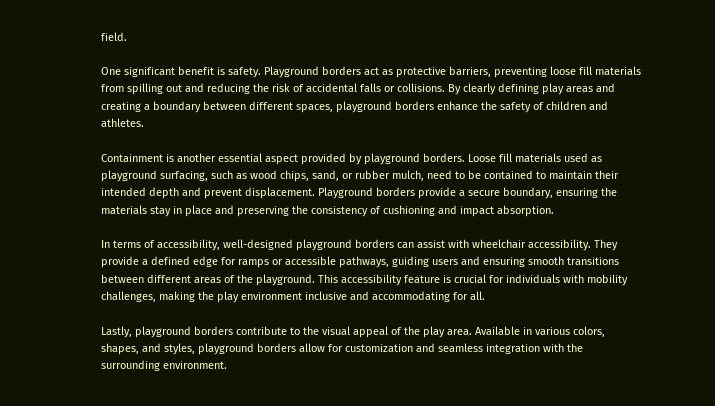field.

One significant benefit is safety. Playground borders act as protective barriers, preventing loose fill materials from spilling out and reducing the risk of accidental falls or collisions. By clearly defining play areas and creating a boundary between different spaces, playground borders enhance the safety of children and athletes.

Containment is another essential aspect provided by playground borders. Loose fill materials used as playground surfacing, such as wood chips, sand, or rubber mulch, need to be contained to maintain their intended depth and prevent displacement. Playground borders provide a secure boundary, ensuring the materials stay in place and preserving the consistency of cushioning and impact absorption.

In terms of accessibility, well-designed playground borders can assist with wheelchair accessibility. They provide a defined edge for ramps or accessible pathways, guiding users and ensuring smooth transitions between different areas of the playground. This accessibility feature is crucial for individuals with mobility challenges, making the play environment inclusive and accommodating for all.

Lastly, playground borders contribute to the visual appeal of the play area. Available in various colors, shapes, and styles, playground borders allow for customization and seamless integration with the surrounding environment.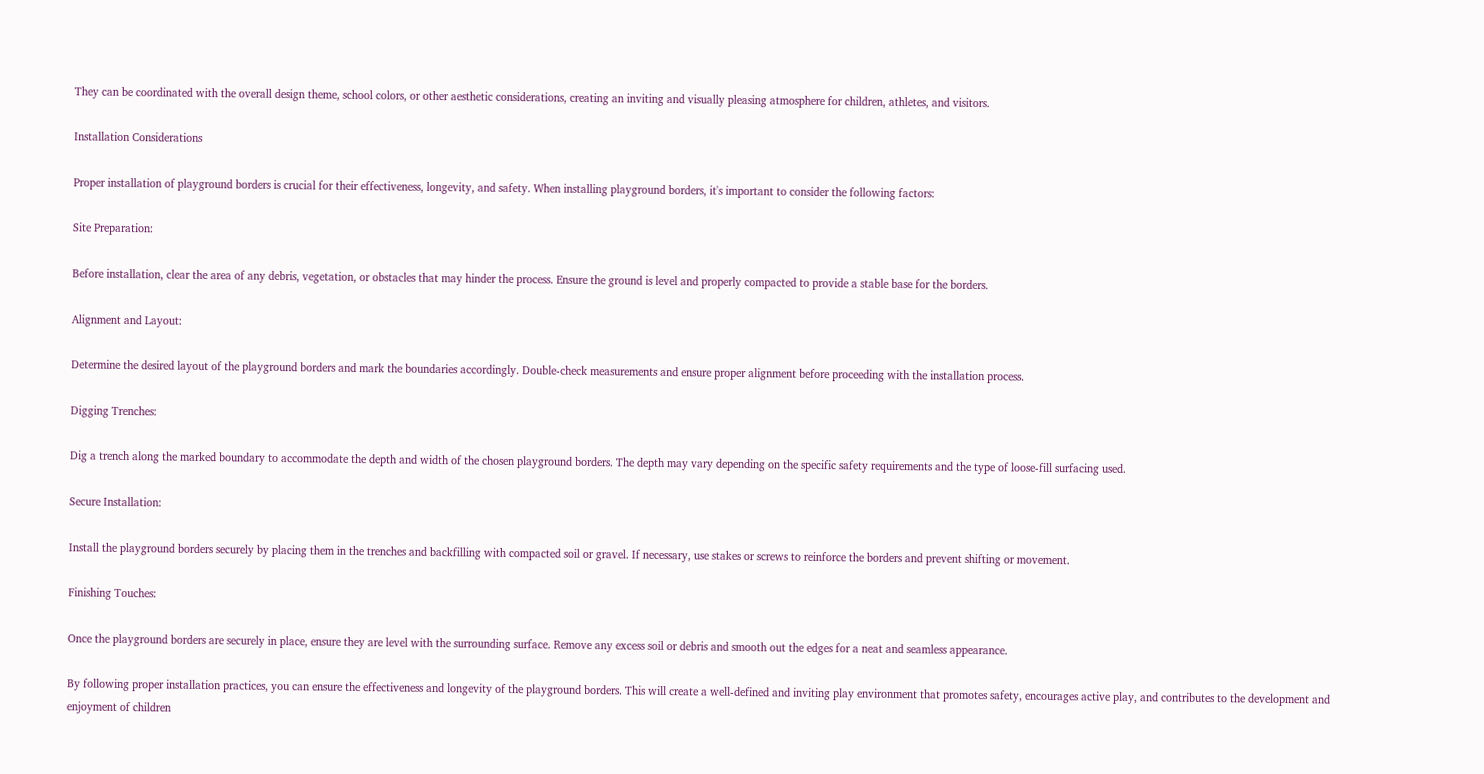They can be coordinated with the overall design theme, school colors, or other aesthetic considerations, creating an inviting and visually pleasing atmosphere for children, athletes, and visitors.

Installation Considerations

Proper installation of playground borders is crucial for their effectiveness, longevity, and safety. When installing playground borders, it's important to consider the following factors:

Site Preparation:

Before installation, clear the area of any debris, vegetation, or obstacles that may hinder the process. Ensure the ground is level and properly compacted to provide a stable base for the borders.

Alignment and Layout:

Determine the desired layout of the playground borders and mark the boundaries accordingly. Double-check measurements and ensure proper alignment before proceeding with the installation process.

Digging Trenches:

Dig a trench along the marked boundary to accommodate the depth and width of the chosen playground borders. The depth may vary depending on the specific safety requirements and the type of loose-fill surfacing used.

Secure Installation:

Install the playground borders securely by placing them in the trenches and backfilling with compacted soil or gravel. If necessary, use stakes or screws to reinforce the borders and prevent shifting or movement.

Finishing Touches:

Once the playground borders are securely in place, ensure they are level with the surrounding surface. Remove any excess soil or debris and smooth out the edges for a neat and seamless appearance.

By following proper installation practices, you can ensure the effectiveness and longevity of the playground borders. This will create a well-defined and inviting play environment that promotes safety, encourages active play, and contributes to the development and enjoyment of children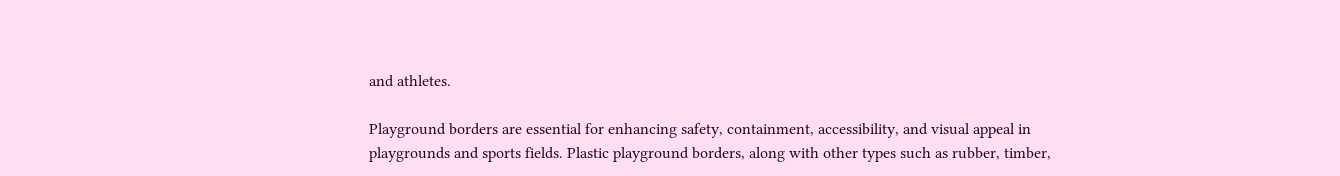and athletes.

Playground borders are essential for enhancing safety, containment, accessibility, and visual appeal in playgrounds and sports fields. Plastic playground borders, along with other types such as rubber, timber,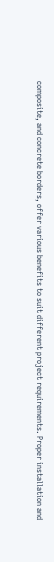composite, and concrete borders, offer various benefits to suit different project requirements. Proper installation and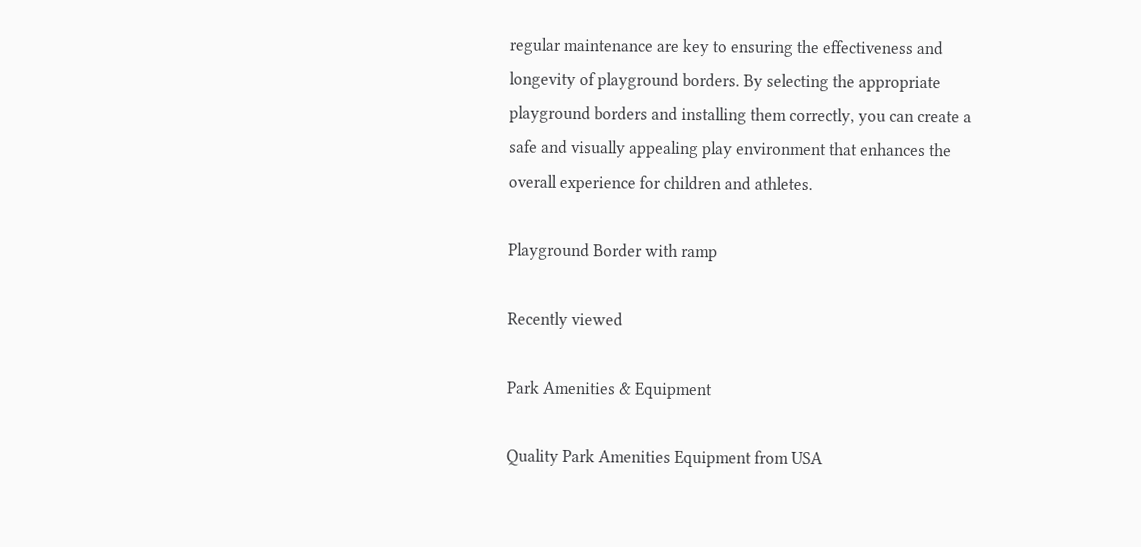regular maintenance are key to ensuring the effectiveness and longevity of playground borders. By selecting the appropriate playground borders and installing them correctly, you can create a safe and visually appealing play environment that enhances the overall experience for children and athletes.

Playground Border with ramp

Recently viewed

Park Amenities & Equipment

Quality Park Amenities Equipment from USA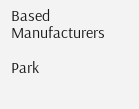Based Manufacturers

Park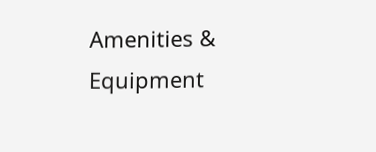Amenities & Equipment